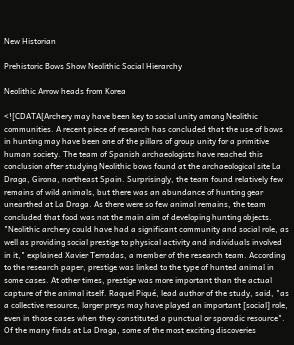New Historian

Prehistoric Bows Show Neolithic Social Hierarchy

Neolithic Arrow heads from Korea

<![CDATA[Archery may have been key to social unity among Neolithic communities. A recent piece of research has concluded that the use of bows in hunting may have been one of the pillars of group unity for a primitive human society. The team of Spanish archaeologists have reached this conclusion after studying Neolithic bows found at the archaeological site La Draga, Girona, northeast Spain. Surprisingly, the team found relatively few remains of wild animals, but there was an abundance of hunting gear unearthed at La Draga. As there were so few animal remains, the team concluded that food was not the main aim of developing hunting objects. "Neolithic archery could have had a significant community and social role, as well as providing social prestige to physical activity and individuals involved in it," explained Xavier Terradas, a member of the research team. According to the research paper, prestige was linked to the type of hunted animal in some cases. At other times, prestige was more important than the actual capture of the animal itself. Raquel Piqué, lead author of the study, said, "as a collective resource, larger preys may have played an important [social] role, even in those cases when they constituted a punctual or sporadic resource". Of the many finds at La Draga, some of the most exciting discoveries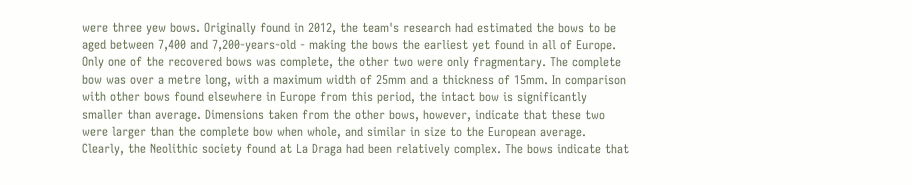were three yew bows. Originally found in 2012, the team's research had estimated the bows to be aged between 7,400 and 7,200-years-old - making the bows the earliest yet found in all of Europe. Only one of the recovered bows was complete, the other two were only fragmentary. The complete bow was over a metre long, with a maximum width of 25mm and a thickness of 15mm. In comparison with other bows found elsewhere in Europe from this period, the intact bow is significantly smaller than average. Dimensions taken from the other bows, however, indicate that these two were larger than the complete bow when whole, and similar in size to the European average. Clearly, the Neolithic society found at La Draga had been relatively complex. The bows indicate that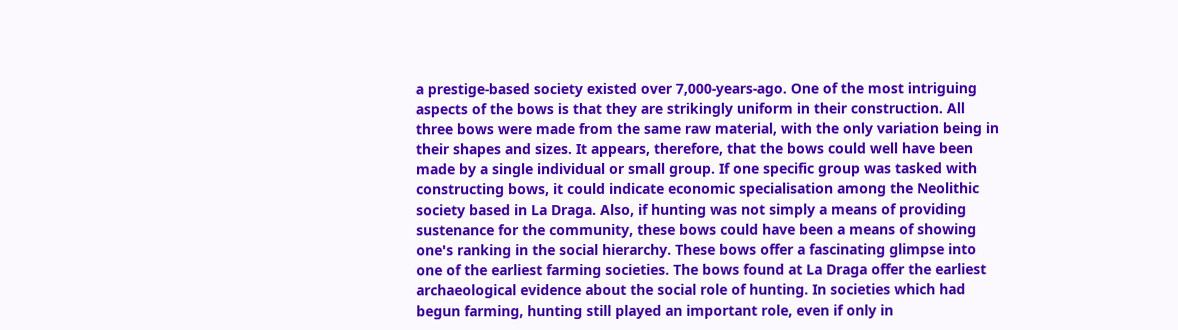a prestige-based society existed over 7,000-years-ago. One of the most intriguing aspects of the bows is that they are strikingly uniform in their construction. All three bows were made from the same raw material, with the only variation being in their shapes and sizes. It appears, therefore, that the bows could well have been made by a single individual or small group. If one specific group was tasked with constructing bows, it could indicate economic specialisation among the Neolithic society based in La Draga. Also, if hunting was not simply a means of providing sustenance for the community, these bows could have been a means of showing one's ranking in the social hierarchy. These bows offer a fascinating glimpse into one of the earliest farming societies. The bows found at La Draga offer the earliest archaeological evidence about the social role of hunting. In societies which had begun farming, hunting still played an important role, even if only in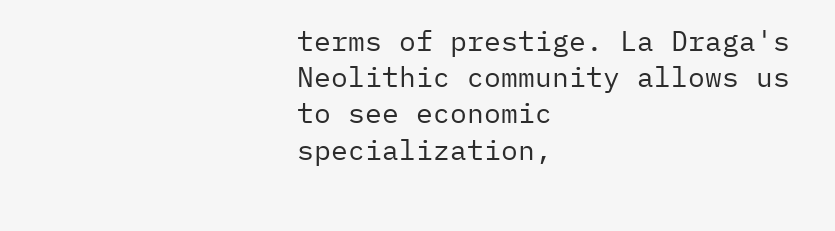terms of prestige. La Draga's Neolithic community allows us to see economic specialization,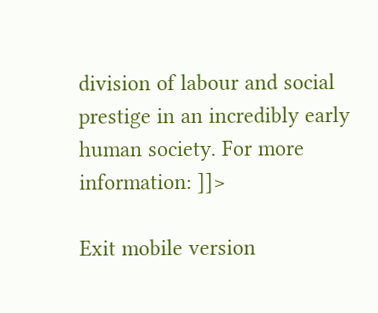division of labour and social prestige in an incredibly early human society. For more information: ]]>

Exit mobile version